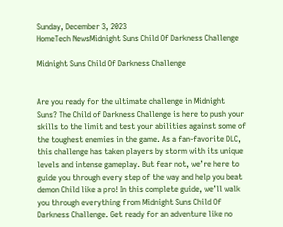Sunday, December 3, 2023
HomeTech NewsMidnight Suns Child Of Darkness Challenge

Midnight Suns Child Of Darkness Challenge


Are you ready for the ultimate challenge in Midnight Suns? The Child of Darkness Challenge is here to push your skills to the limit and test your abilities against some of the toughest enemies in the game. As a fan-favorite DLC, this challenge has taken players by storm with its unique levels and intense gameplay. But fear not, we’re here to guide you through every step of the way and help you beat demon Child like a pro! In this complete guide, we’ll walk you through everything from Midnight Suns Child Of Darkness Challenge. Get ready for an adventure like no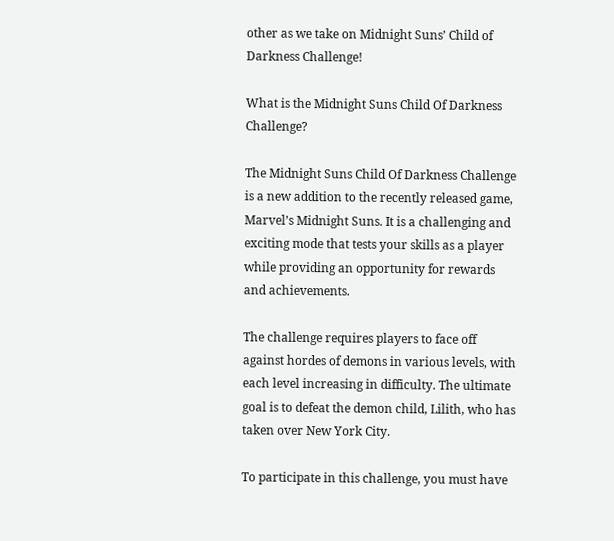other as we take on Midnight Suns’ Child of Darkness Challenge!

What is the Midnight Suns Child Of Darkness Challenge?

The Midnight Suns Child Of Darkness Challenge is a new addition to the recently released game, Marvel’s Midnight Suns. It is a challenging and exciting mode that tests your skills as a player while providing an opportunity for rewards and achievements.

The challenge requires players to face off against hordes of demons in various levels, with each level increasing in difficulty. The ultimate goal is to defeat the demon child, Lilith, who has taken over New York City.

To participate in this challenge, you must have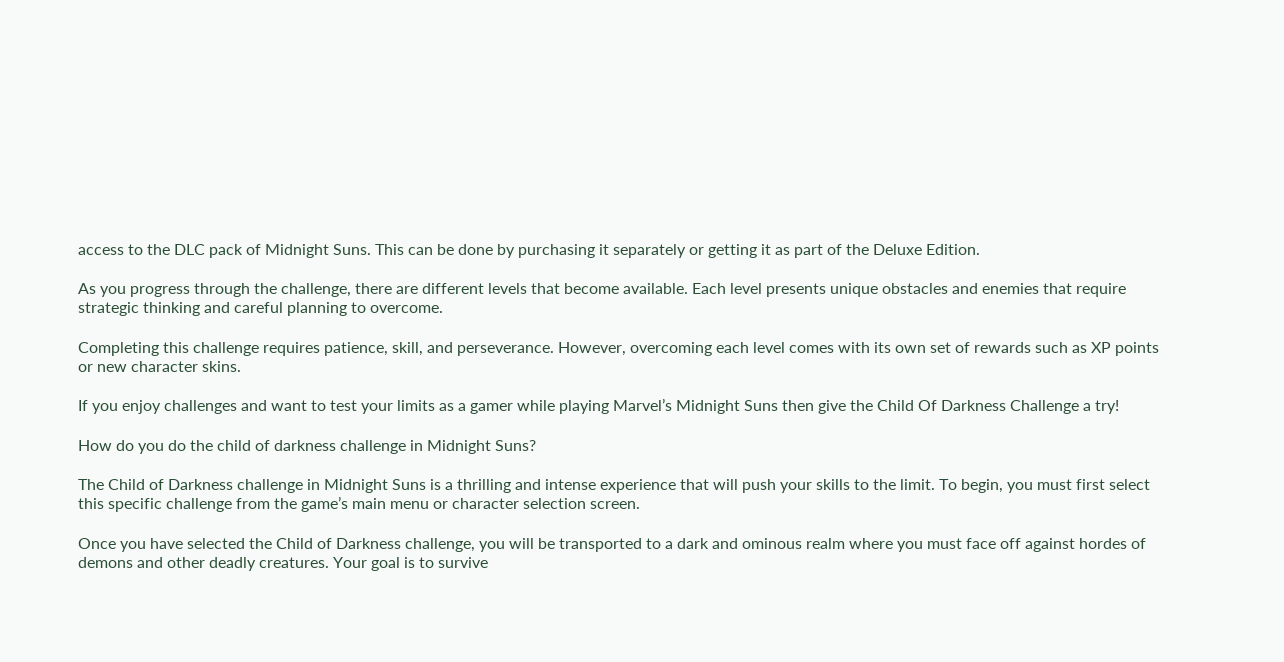access to the DLC pack of Midnight Suns. This can be done by purchasing it separately or getting it as part of the Deluxe Edition.

As you progress through the challenge, there are different levels that become available. Each level presents unique obstacles and enemies that require strategic thinking and careful planning to overcome.

Completing this challenge requires patience, skill, and perseverance. However, overcoming each level comes with its own set of rewards such as XP points or new character skins.

If you enjoy challenges and want to test your limits as a gamer while playing Marvel’s Midnight Suns then give the Child Of Darkness Challenge a try!

How do you do the child of darkness challenge in Midnight Suns?

The Child of Darkness challenge in Midnight Suns is a thrilling and intense experience that will push your skills to the limit. To begin, you must first select this specific challenge from the game’s main menu or character selection screen.

Once you have selected the Child of Darkness challenge, you will be transported to a dark and ominous realm where you must face off against hordes of demons and other deadly creatures. Your goal is to survive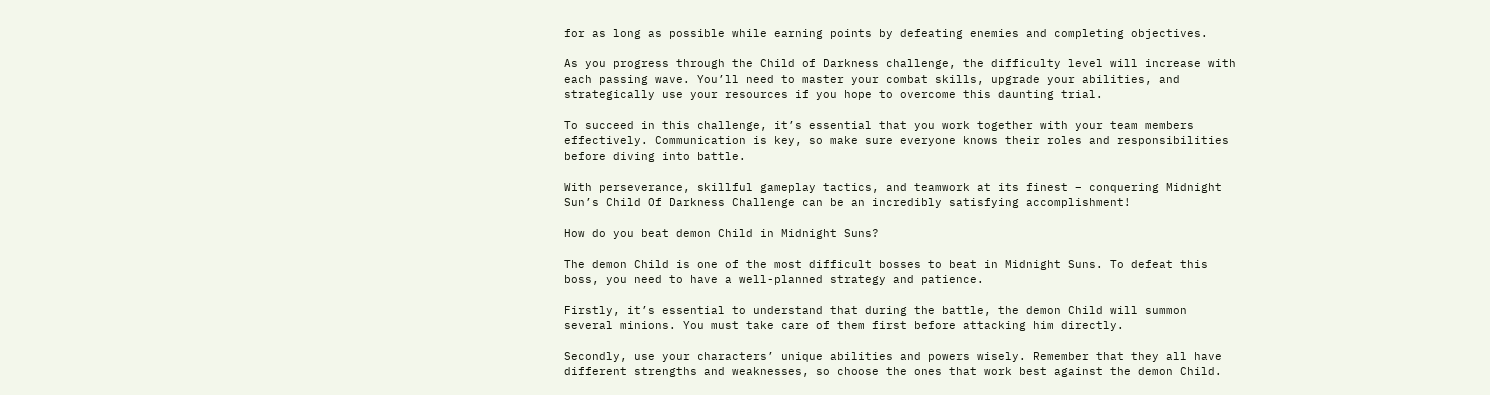for as long as possible while earning points by defeating enemies and completing objectives.

As you progress through the Child of Darkness challenge, the difficulty level will increase with each passing wave. You’ll need to master your combat skills, upgrade your abilities, and strategically use your resources if you hope to overcome this daunting trial.

To succeed in this challenge, it’s essential that you work together with your team members effectively. Communication is key, so make sure everyone knows their roles and responsibilities before diving into battle.

With perseverance, skillful gameplay tactics, and teamwork at its finest – conquering Midnight Sun’s Child Of Darkness Challenge can be an incredibly satisfying accomplishment!

How do you beat demon Child in Midnight Suns?

The demon Child is one of the most difficult bosses to beat in Midnight Suns. To defeat this boss, you need to have a well-planned strategy and patience.

Firstly, it’s essential to understand that during the battle, the demon Child will summon several minions. You must take care of them first before attacking him directly.

Secondly, use your characters’ unique abilities and powers wisely. Remember that they all have different strengths and weaknesses, so choose the ones that work best against the demon Child.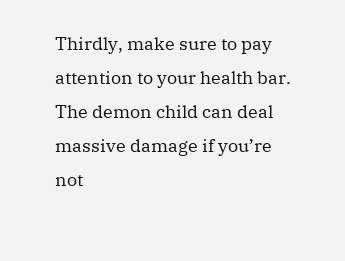Thirdly, make sure to pay attention to your health bar. The demon child can deal massive damage if you’re not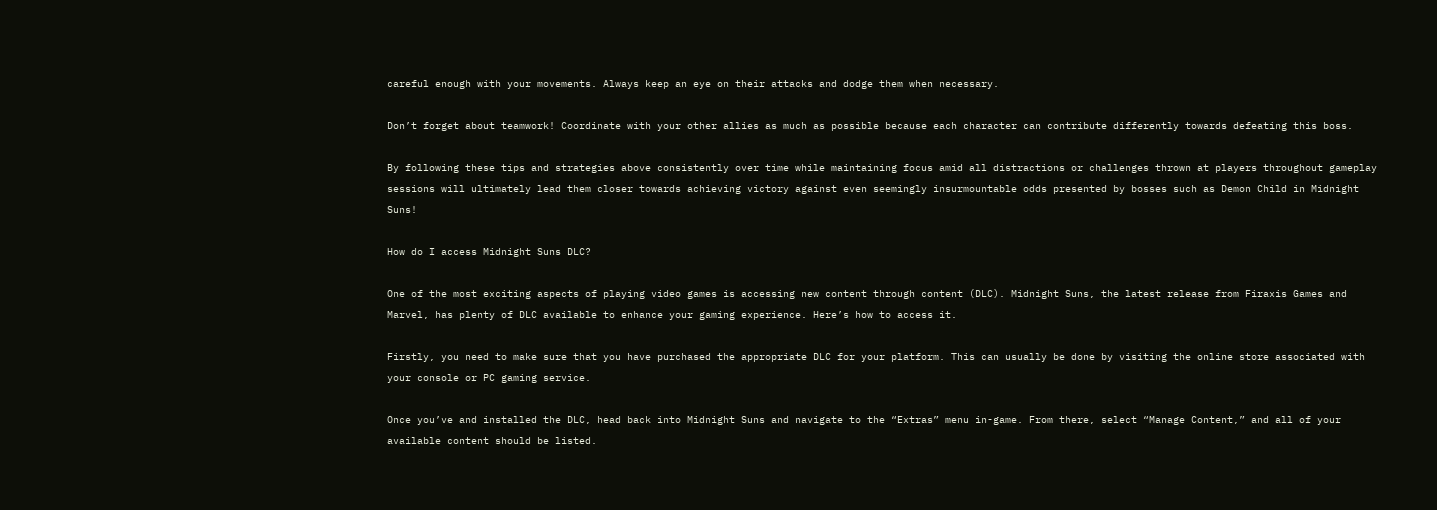careful enough with your movements. Always keep an eye on their attacks and dodge them when necessary.

Don’t forget about teamwork! Coordinate with your other allies as much as possible because each character can contribute differently towards defeating this boss.

By following these tips and strategies above consistently over time while maintaining focus amid all distractions or challenges thrown at players throughout gameplay sessions will ultimately lead them closer towards achieving victory against even seemingly insurmountable odds presented by bosses such as Demon Child in Midnight Suns!

How do I access Midnight Suns DLC?

One of the most exciting aspects of playing video games is accessing new content through content (DLC). Midnight Suns, the latest release from Firaxis Games and Marvel, has plenty of DLC available to enhance your gaming experience. Here’s how to access it.

Firstly, you need to make sure that you have purchased the appropriate DLC for your platform. This can usually be done by visiting the online store associated with your console or PC gaming service.

Once you’ve and installed the DLC, head back into Midnight Suns and navigate to the “Extras” menu in-game. From there, select “Manage Content,” and all of your available content should be listed.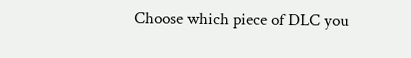Choose which piece of DLC you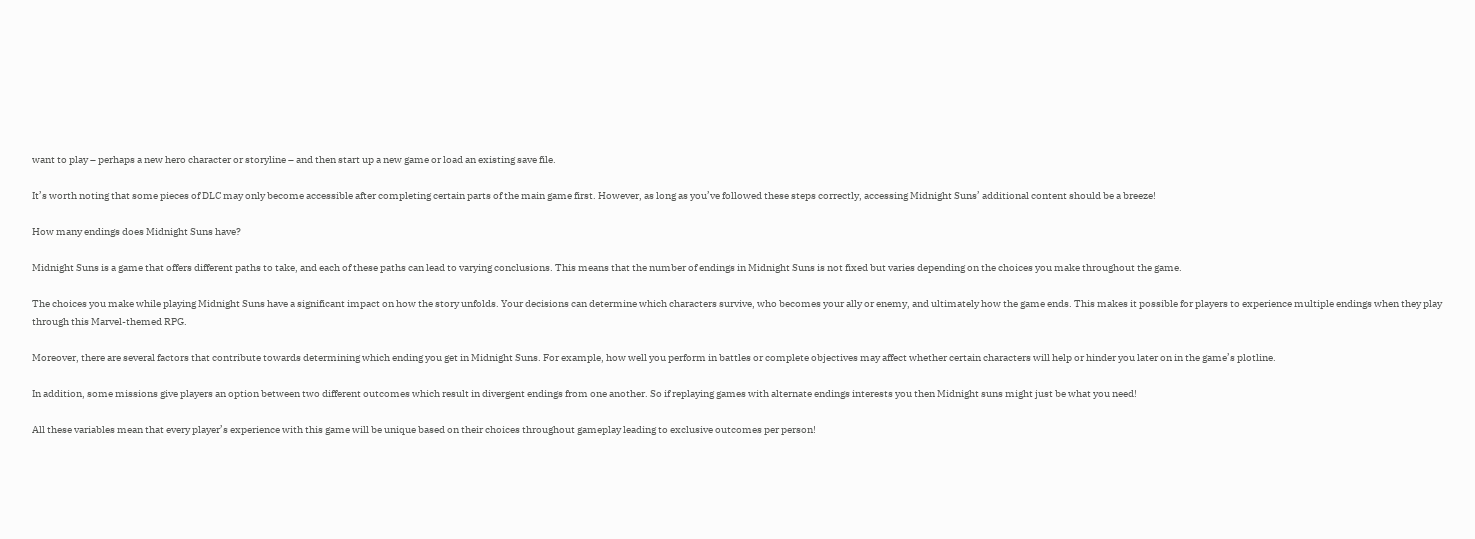want to play – perhaps a new hero character or storyline – and then start up a new game or load an existing save file.

It’s worth noting that some pieces of DLC may only become accessible after completing certain parts of the main game first. However, as long as you’ve followed these steps correctly, accessing Midnight Suns’ additional content should be a breeze!

How many endings does Midnight Suns have?

Midnight Suns is a game that offers different paths to take, and each of these paths can lead to varying conclusions. This means that the number of endings in Midnight Suns is not fixed but varies depending on the choices you make throughout the game.

The choices you make while playing Midnight Suns have a significant impact on how the story unfolds. Your decisions can determine which characters survive, who becomes your ally or enemy, and ultimately how the game ends. This makes it possible for players to experience multiple endings when they play through this Marvel-themed RPG.

Moreover, there are several factors that contribute towards determining which ending you get in Midnight Suns. For example, how well you perform in battles or complete objectives may affect whether certain characters will help or hinder you later on in the game’s plotline.

In addition, some missions give players an option between two different outcomes which result in divergent endings from one another. So if replaying games with alternate endings interests you then Midnight suns might just be what you need!

All these variables mean that every player’s experience with this game will be unique based on their choices throughout gameplay leading to exclusive outcomes per person!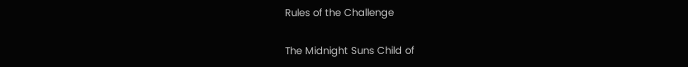Rules of the Challenge

The Midnight Suns Child of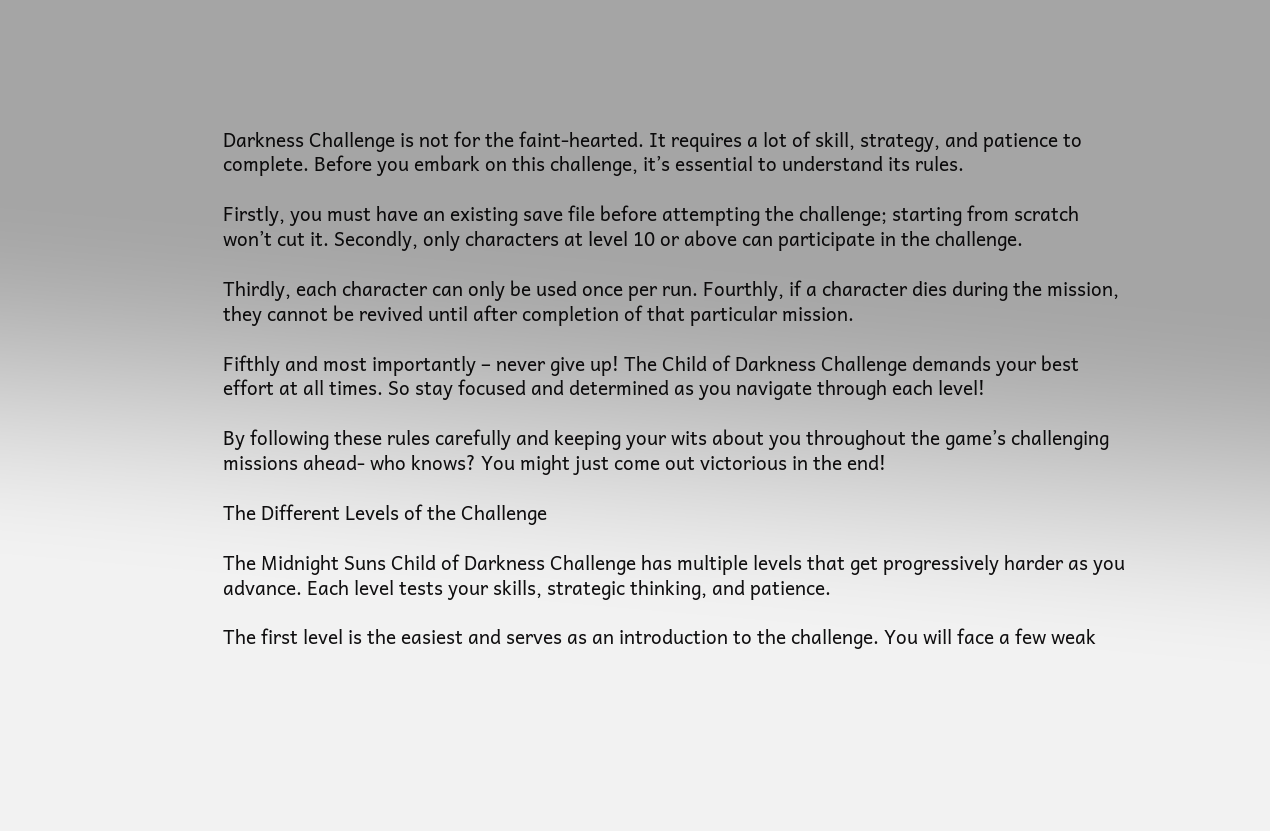Darkness Challenge is not for the faint-hearted. It requires a lot of skill, strategy, and patience to complete. Before you embark on this challenge, it’s essential to understand its rules.

Firstly, you must have an existing save file before attempting the challenge; starting from scratch won’t cut it. Secondly, only characters at level 10 or above can participate in the challenge.

Thirdly, each character can only be used once per run. Fourthly, if a character dies during the mission, they cannot be revived until after completion of that particular mission.

Fifthly and most importantly – never give up! The Child of Darkness Challenge demands your best effort at all times. So stay focused and determined as you navigate through each level!

By following these rules carefully and keeping your wits about you throughout the game’s challenging missions ahead- who knows? You might just come out victorious in the end!

The Different Levels of the Challenge

The Midnight Suns Child of Darkness Challenge has multiple levels that get progressively harder as you advance. Each level tests your skills, strategic thinking, and patience.

The first level is the easiest and serves as an introduction to the challenge. You will face a few weak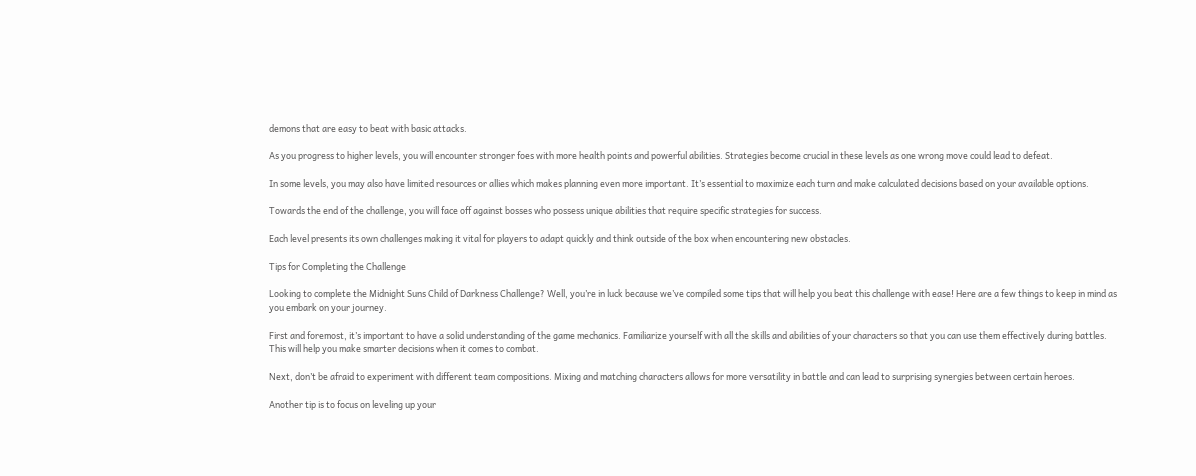demons that are easy to beat with basic attacks.

As you progress to higher levels, you will encounter stronger foes with more health points and powerful abilities. Strategies become crucial in these levels as one wrong move could lead to defeat.

In some levels, you may also have limited resources or allies which makes planning even more important. It’s essential to maximize each turn and make calculated decisions based on your available options.

Towards the end of the challenge, you will face off against bosses who possess unique abilities that require specific strategies for success.

Each level presents its own challenges making it vital for players to adapt quickly and think outside of the box when encountering new obstacles.

Tips for Completing the Challenge

Looking to complete the Midnight Suns Child of Darkness Challenge? Well, you’re in luck because we’ve compiled some tips that will help you beat this challenge with ease! Here are a few things to keep in mind as you embark on your journey.

First and foremost, it’s important to have a solid understanding of the game mechanics. Familiarize yourself with all the skills and abilities of your characters so that you can use them effectively during battles. This will help you make smarter decisions when it comes to combat.

Next, don’t be afraid to experiment with different team compositions. Mixing and matching characters allows for more versatility in battle and can lead to surprising synergies between certain heroes.

Another tip is to focus on leveling up your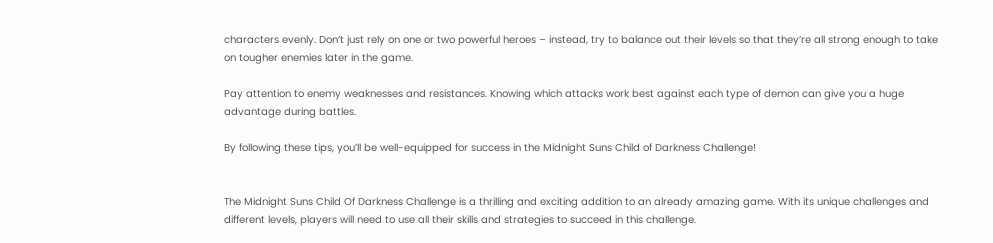characters evenly. Don’t just rely on one or two powerful heroes – instead, try to balance out their levels so that they’re all strong enough to take on tougher enemies later in the game.

Pay attention to enemy weaknesses and resistances. Knowing which attacks work best against each type of demon can give you a huge advantage during battles.

By following these tips, you’ll be well-equipped for success in the Midnight Suns Child of Darkness Challenge!


The Midnight Suns Child Of Darkness Challenge is a thrilling and exciting addition to an already amazing game. With its unique challenges and different levels, players will need to use all their skills and strategies to succeed in this challenge.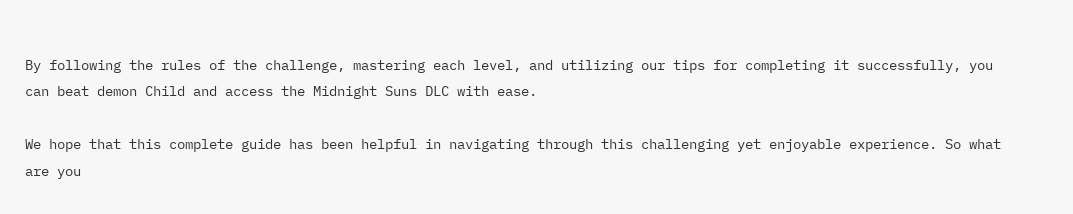By following the rules of the challenge, mastering each level, and utilizing our tips for completing it successfully, you can beat demon Child and access the Midnight Suns DLC with ease.

We hope that this complete guide has been helpful in navigating through this challenging yet enjoyable experience. So what are you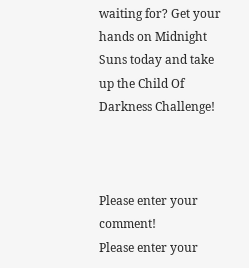waiting for? Get your hands on Midnight Suns today and take up the Child Of Darkness Challenge!



Please enter your comment!
Please enter your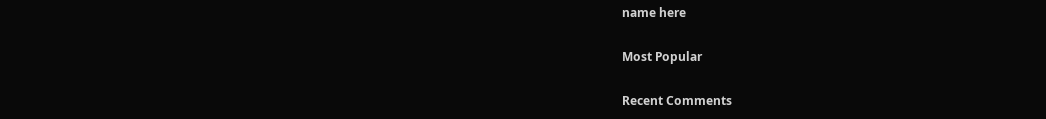name here

Most Popular

Recent Comments